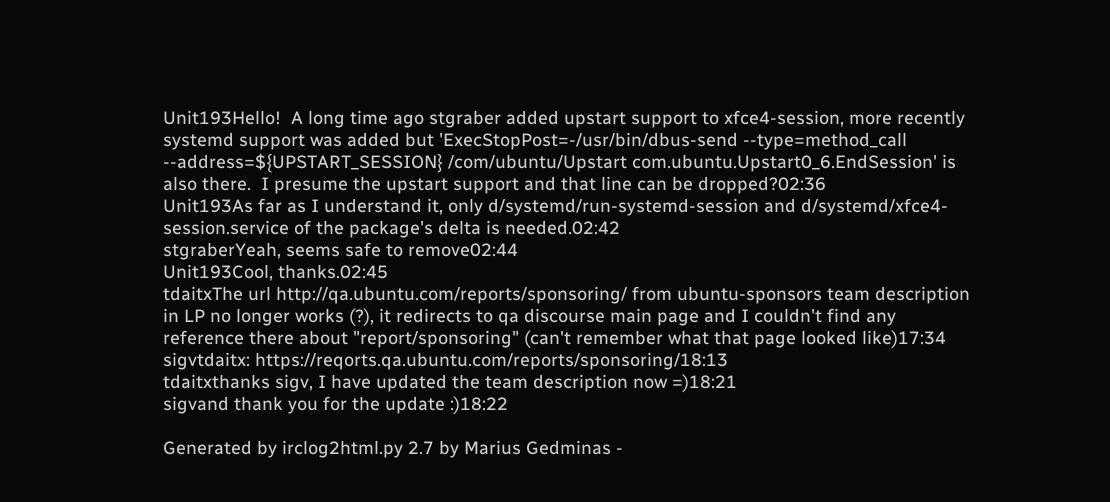Unit193Hello!  A long time ago stgraber added upstart support to xfce4-session, more recently systemd support was added but 'ExecStopPost=-/usr/bin/dbus-send --type=method_call --address=${UPSTART_SESSION} /com/ubuntu/Upstart com.ubuntu.Upstart0_6.EndSession' is also there.  I presume the upstart support and that line can be dropped?02:36
Unit193As far as I understand it, only d/systemd/run-systemd-session and d/systemd/xfce4-session.service of the package's delta is needed.02:42
stgraberYeah, seems safe to remove02:44
Unit193Cool, thanks.02:45
tdaitxThe url http://qa.ubuntu.com/reports/sponsoring/ from ubuntu-sponsors team description in LP no longer works (?), it redirects to qa discourse main page and I couldn't find any reference there about "report/sponsoring" (can't remember what that page looked like)17:34
sigvtdaitx: https://reqorts.qa.ubuntu.com/reports/sponsoring/18:13
tdaitxthanks sigv, I have updated the team description now =)18:21
sigvand thank you for the update :)18:22

Generated by irclog2html.py 2.7 by Marius Gedminas -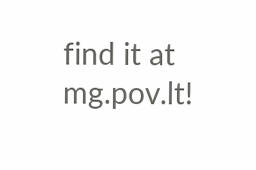find it at mg.pov.lt!